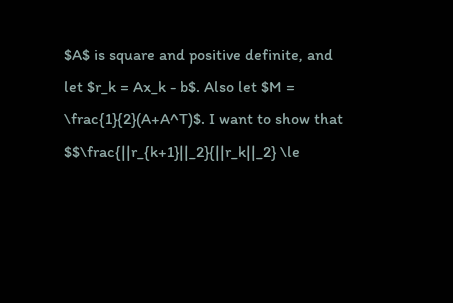$A$ is square and positive definite, and let $r_k = Ax_k - b$. Also let $M = \frac{1}{2}(A+A^T)$. I want to show that $$\frac{||r_{k+1}||_2}{||r_k||_2} \le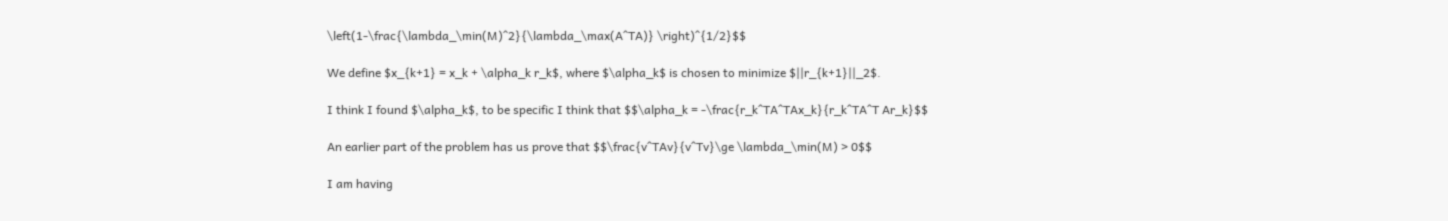\left(1-\frac{\lambda_\min(M)^2}{\lambda_\max(A^TA)} \right)^{1/2}$$

We define $x_{k+1} = x_k + \alpha_k r_k$, where $\alpha_k$ is chosen to minimize $||r_{k+1}||_2$.

I think I found $\alpha_k$, to be specific I think that $$\alpha_k = -\frac{r_k^TA^TAx_k}{r_k^TA^T Ar_k}$$

An earlier part of the problem has us prove that $$\frac{v^TAv}{v^Tv}\ge \lambda_\min(M) > 0$$

I am having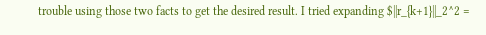trouble using those two facts to get the desired result. I tried expanding $||r_{k+1}||_2^2 =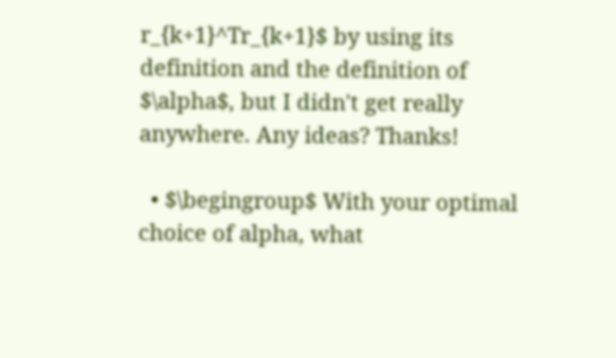r_{k+1}^Tr_{k+1}$ by using its definition and the definition of $\alpha$, but I didn't get really anywhere. Any ideas? Thanks!

  • $\begingroup$ With your optimal choice of alpha, what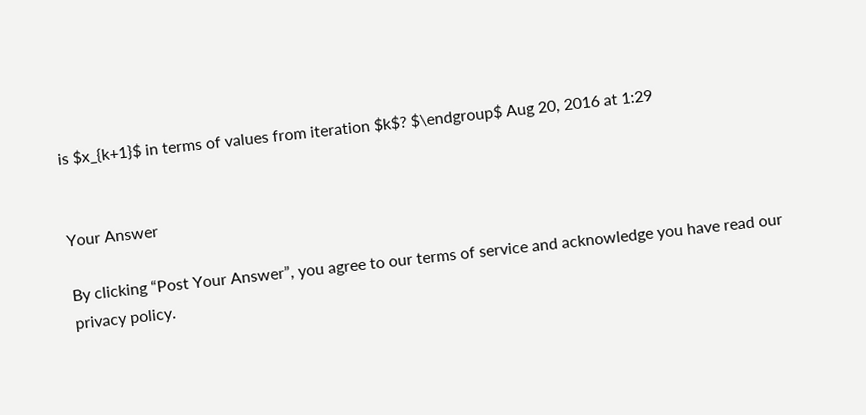is $x_{k+1}$ in terms of values from iteration $k$? $\endgroup$ Aug 20, 2016 at 1:29


Your Answer

By clicking “Post Your Answer”, you agree to our terms of service and acknowledge you have read our privacy policy.